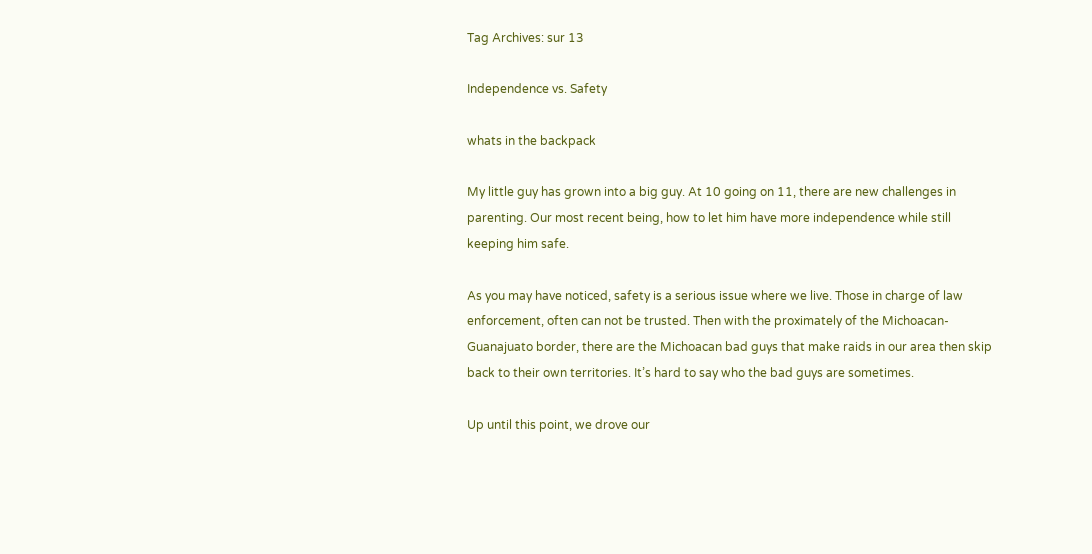Tag Archives: sur 13

Independence vs. Safety

whats in the backpack

My little guy has grown into a big guy. At 10 going on 11, there are new challenges in parenting. Our most recent being, how to let him have more independence while still keeping him safe.

As you may have noticed, safety is a serious issue where we live. Those in charge of law enforcement, often can not be trusted. Then with the proximately of the Michoacan-Guanajuato border, there are the Michoacan bad guys that make raids in our area then skip back to their own territories. It’s hard to say who the bad guys are sometimes.

Up until this point, we drove our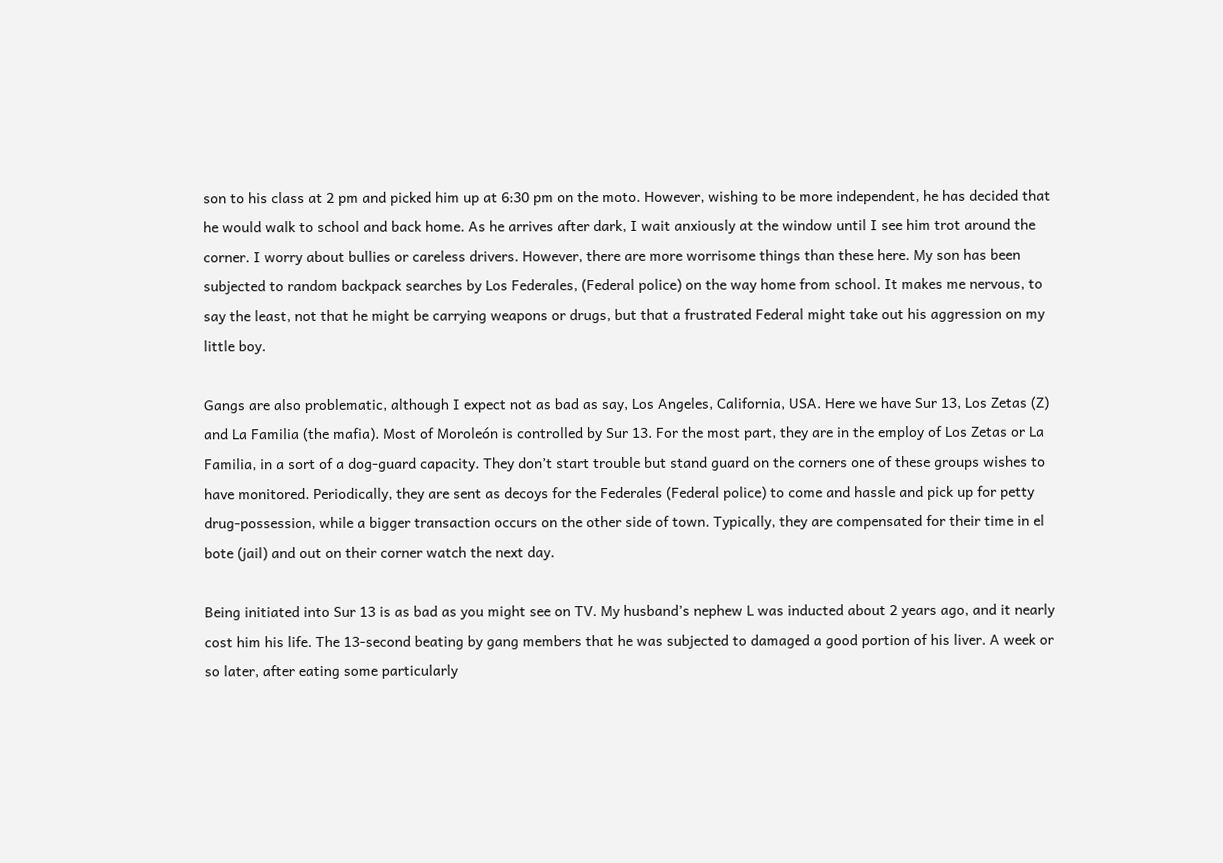son to his class at 2 pm and picked him up at 6:30 pm on the moto. However, wishing to be more independent, he has decided that he would walk to school and back home. As he arrives after dark, I wait anxiously at the window until I see him trot around the corner. I worry about bullies or careless drivers. However, there are more worrisome things than these here. My son has been subjected to random backpack searches by Los Federales, (Federal police) on the way home from school. It makes me nervous, to say the least, not that he might be carrying weapons or drugs, but that a frustrated Federal might take out his aggression on my little boy.

Gangs are also problematic, although I expect not as bad as say, Los Angeles, California, USA. Here we have Sur 13, Los Zetas (Z) and La Familia (the mafia). Most of Moroleón is controlled by Sur 13. For the most part, they are in the employ of Los Zetas or La Familia, in a sort of a dog-guard capacity. They don’t start trouble but stand guard on the corners one of these groups wishes to have monitored. Periodically, they are sent as decoys for the Federales (Federal police) to come and hassle and pick up for petty drug-possession, while a bigger transaction occurs on the other side of town. Typically, they are compensated for their time in el bote (jail) and out on their corner watch the next day.

Being initiated into Sur 13 is as bad as you might see on TV. My husband’s nephew L was inducted about 2 years ago, and it nearly cost him his life. The 13-second beating by gang members that he was subjected to damaged a good portion of his liver. A week or so later, after eating some particularly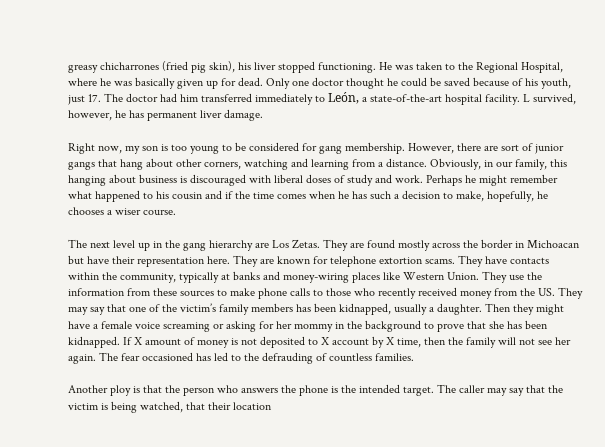greasy chicharrones (fried pig skin), his liver stopped functioning. He was taken to the Regional Hospital, where he was basically given up for dead. Only one doctor thought he could be saved because of his youth, just 17. The doctor had him transferred immediately to León, a state-of-the-art hospital facility. L survived, however, he has permanent liver damage.

Right now, my son is too young to be considered for gang membership. However, there are sort of junior gangs that hang about other corners, watching and learning from a distance. Obviously, in our family, this hanging about business is discouraged with liberal doses of study and work. Perhaps he might remember what happened to his cousin and if the time comes when he has such a decision to make, hopefully, he chooses a wiser course.

The next level up in the gang hierarchy are Los Zetas. They are found mostly across the border in Michoacan but have their representation here. They are known for telephone extortion scams. They have contacts within the community, typically at banks and money-wiring places like Western Union. They use the information from these sources to make phone calls to those who recently received money from the US. They may say that one of the victim’s family members has been kidnapped, usually a daughter. Then they might have a female voice screaming or asking for her mommy in the background to prove that she has been kidnapped. If X amount of money is not deposited to X account by X time, then the family will not see her again. The fear occasioned has led to the defrauding of countless families.

Another ploy is that the person who answers the phone is the intended target. The caller may say that the victim is being watched, that their location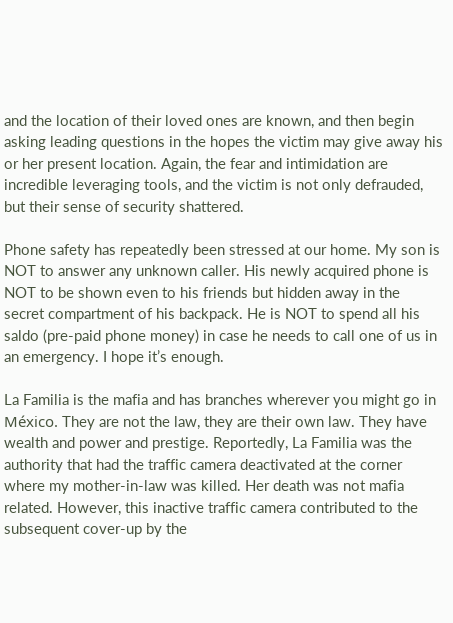and the location of their loved ones are known, and then begin asking leading questions in the hopes the victim may give away his or her present location. Again, the fear and intimidation are incredible leveraging tools, and the victim is not only defrauded, but their sense of security shattered.

Phone safety has repeatedly been stressed at our home. My son is NOT to answer any unknown caller. His newly acquired phone is NOT to be shown even to his friends but hidden away in the secret compartment of his backpack. He is NOT to spend all his saldo (pre-paid phone money) in case he needs to call one of us in an emergency. I hope it’s enough.

La Familia is the mafia and has branches wherever you might go in México. They are not the law, they are their own law. They have wealth and power and prestige. Reportedly, La Familia was the authority that had the traffic camera deactivated at the corner where my mother-in-law was killed. Her death was not mafia related. However, this inactive traffic camera contributed to the subsequent cover-up by the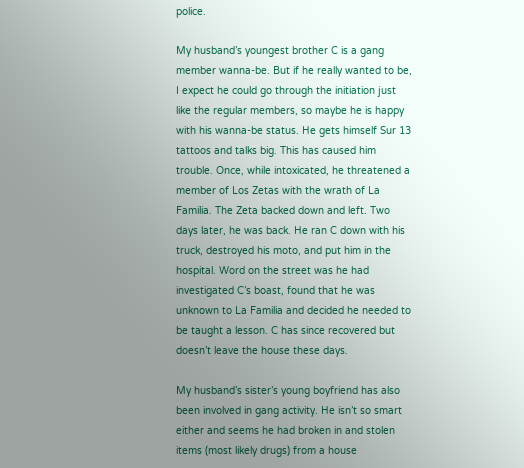police.

My husband’s youngest brother C is a gang member wanna-be. But if he really wanted to be, I expect he could go through the initiation just like the regular members, so maybe he is happy with his wanna-be status. He gets himself Sur 13 tattoos and talks big. This has caused him trouble. Once, while intoxicated, he threatened a member of Los Zetas with the wrath of La Familia. The Zeta backed down and left. Two days later, he was back. He ran C down with his truck, destroyed his moto, and put him in the hospital. Word on the street was he had investigated C’s boast, found that he was unknown to La Familia and decided he needed to be taught a lesson. C has since recovered but doesn’t leave the house these days.

My husband’s sister’s young boyfriend has also been involved in gang activity. He isn’t so smart either and seems he had broken in and stolen items (most likely drugs) from a house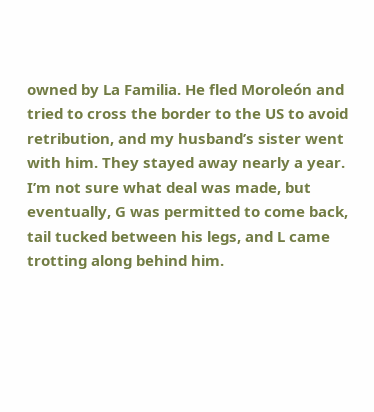owned by La Familia. He fled Moroleón and tried to cross the border to the US to avoid retribution, and my husband’s sister went with him. They stayed away nearly a year. I’m not sure what deal was made, but eventually, G was permitted to come back, tail tucked between his legs, and L came trotting along behind him.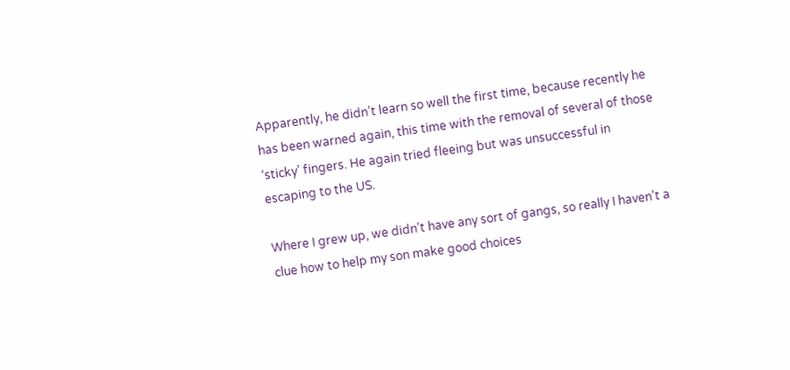Apparently, he didn’t learn so well the first time, because recently he has been warned again, this time with the removal of several of those ‘sticky’ fingers. He again tried fleeing but was unsuccessful in escaping to the US.

Where I grew up, we didn’t have any sort of gangs, so really I haven’t a clue how to help my son make good choices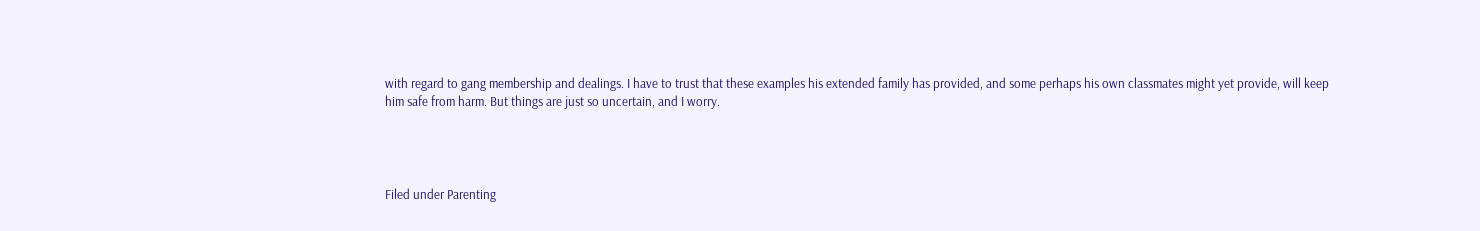with regard to gang membership and dealings. I have to trust that these examples his extended family has provided, and some perhaps his own classmates might yet provide, will keep him safe from harm. But things are just so uncertain, and I worry.




Filed under Parenting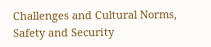Challenges and Cultural Norms, Safety and Security